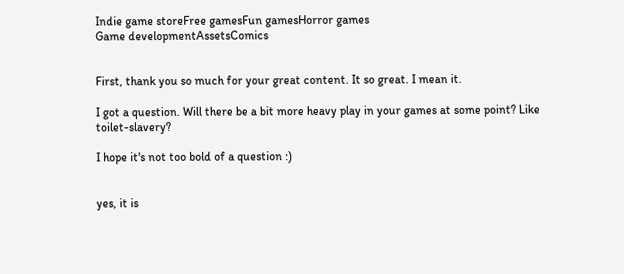Indie game storeFree gamesFun gamesHorror games
Game developmentAssetsComics


First, thank you so much for your great content. It so great. I mean it.

I got a question. Will there be a bit more heavy play in your games at some point? Like toilet-slavery?

I hope it's not too bold of a question :)


yes, it is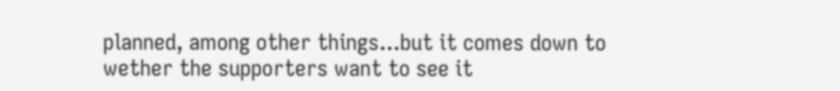planned, among other things...but it comes down to wether the supporters want to see it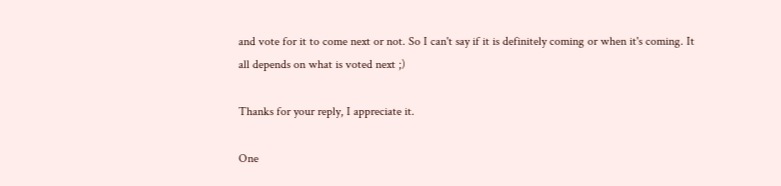and vote for it to come next or not. So I can't say if it is definitely coming or when it's coming. It all depends on what is voted next ;)

Thanks for your reply, I appreciate it.

One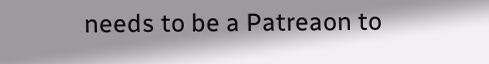needs to be a Patreaon to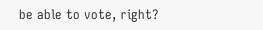be able to vote, right?